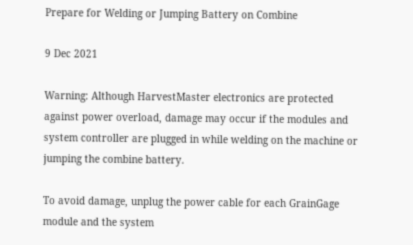Prepare for Welding or Jumping Battery on Combine

9 Dec 2021

Warning: Although HarvestMaster electronics are protected against power overload, damage may occur if the modules and system controller are plugged in while welding on the machine or jumping the combine battery.

To avoid damage, unplug the power cable for each GrainGage module and the system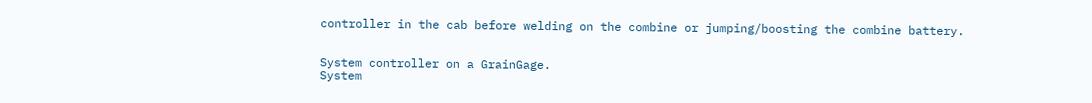controller in the cab before welding on the combine or jumping/boosting the combine battery.


System controller on a GrainGage.
System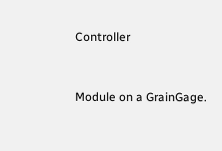Controller


Module on a GrainGage.